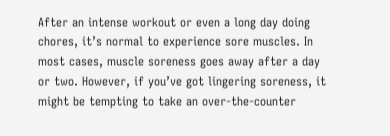After an intense workout or even a long day doing chores, it’s normal to experience sore muscles. In most cases, muscle soreness goes away after a day or two. However, if you’ve got lingering soreness, it might be tempting to take an over-the-counter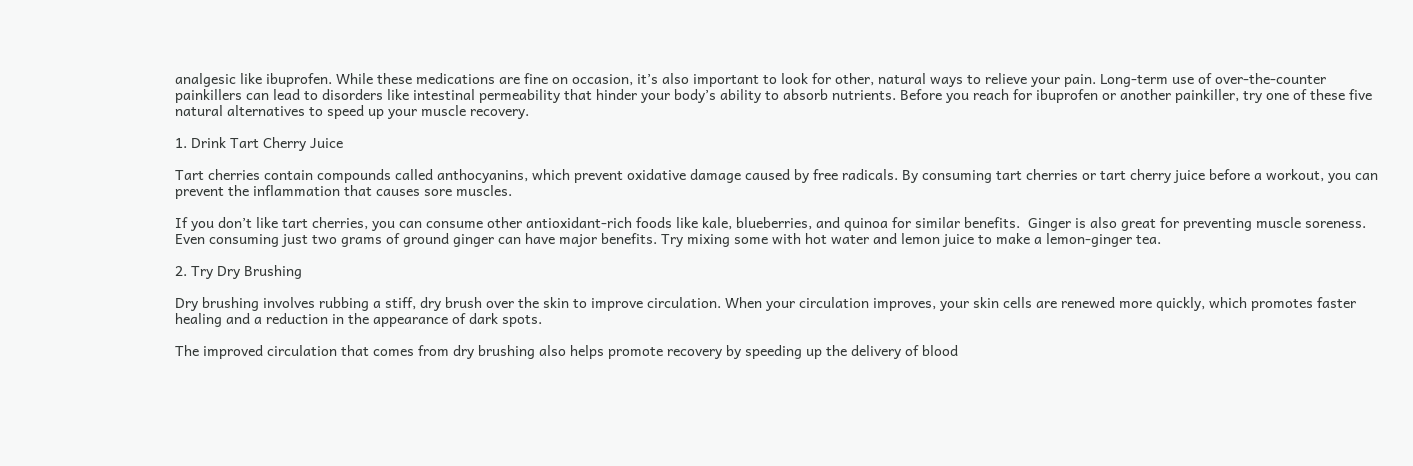analgesic like ibuprofen. While these medications are fine on occasion, it’s also important to look for other, natural ways to relieve your pain. Long-term use of over-the-counter painkillers can lead to disorders like intestinal permeability that hinder your body’s ability to absorb nutrients. Before you reach for ibuprofen or another painkiller, try one of these five natural alternatives to speed up your muscle recovery.

1. Drink Tart Cherry Juice

Tart cherries contain compounds called anthocyanins, which prevent oxidative damage caused by free radicals. By consuming tart cherries or tart cherry juice before a workout, you can prevent the inflammation that causes sore muscles.

If you don’t like tart cherries, you can consume other antioxidant-rich foods like kale, blueberries, and quinoa for similar benefits.  Ginger is also great for preventing muscle soreness. Even consuming just two grams of ground ginger can have major benefits. Try mixing some with hot water and lemon juice to make a lemon-ginger tea.

2. Try Dry Brushing

Dry brushing involves rubbing a stiff, dry brush over the skin to improve circulation. When your circulation improves, your skin cells are renewed more quickly, which promotes faster healing and a reduction in the appearance of dark spots.

The improved circulation that comes from dry brushing also helps promote recovery by speeding up the delivery of blood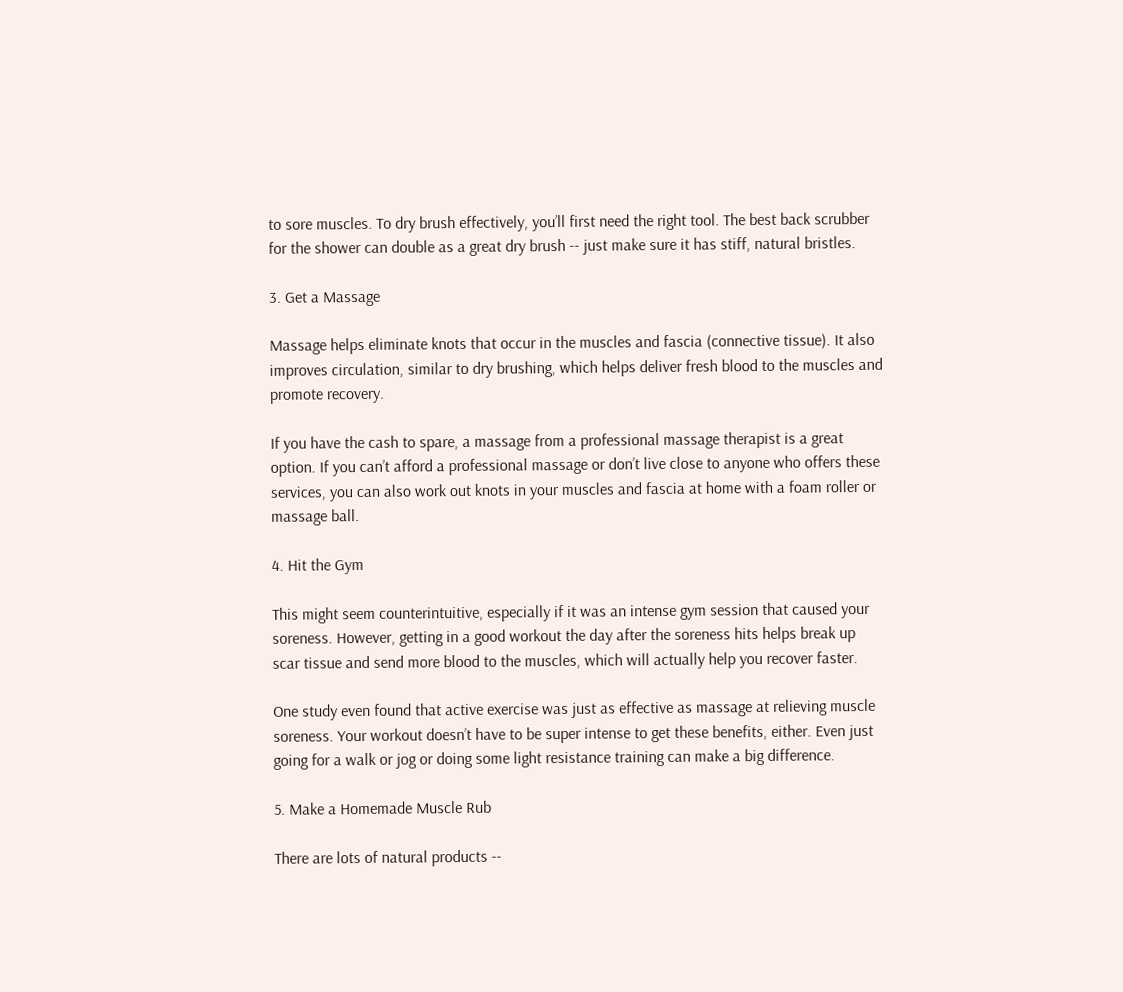to sore muscles. To dry brush effectively, you’ll first need the right tool. The best back scrubber for the shower can double as a great dry brush -- just make sure it has stiff, natural bristles.

3. Get a Massage

Massage helps eliminate knots that occur in the muscles and fascia (connective tissue). It also improves circulation, similar to dry brushing, which helps deliver fresh blood to the muscles and promote recovery.

If you have the cash to spare, a massage from a professional massage therapist is a great option. If you can’t afford a professional massage or don’t live close to anyone who offers these services, you can also work out knots in your muscles and fascia at home with a foam roller or massage ball.

4. Hit the Gym

This might seem counterintuitive, especially if it was an intense gym session that caused your soreness. However, getting in a good workout the day after the soreness hits helps break up scar tissue and send more blood to the muscles, which will actually help you recover faster.

One study even found that active exercise was just as effective as massage at relieving muscle soreness. Your workout doesn’t have to be super intense to get these benefits, either. Even just going for a walk or jog or doing some light resistance training can make a big difference.

5. Make a Homemade Muscle Rub

There are lots of natural products --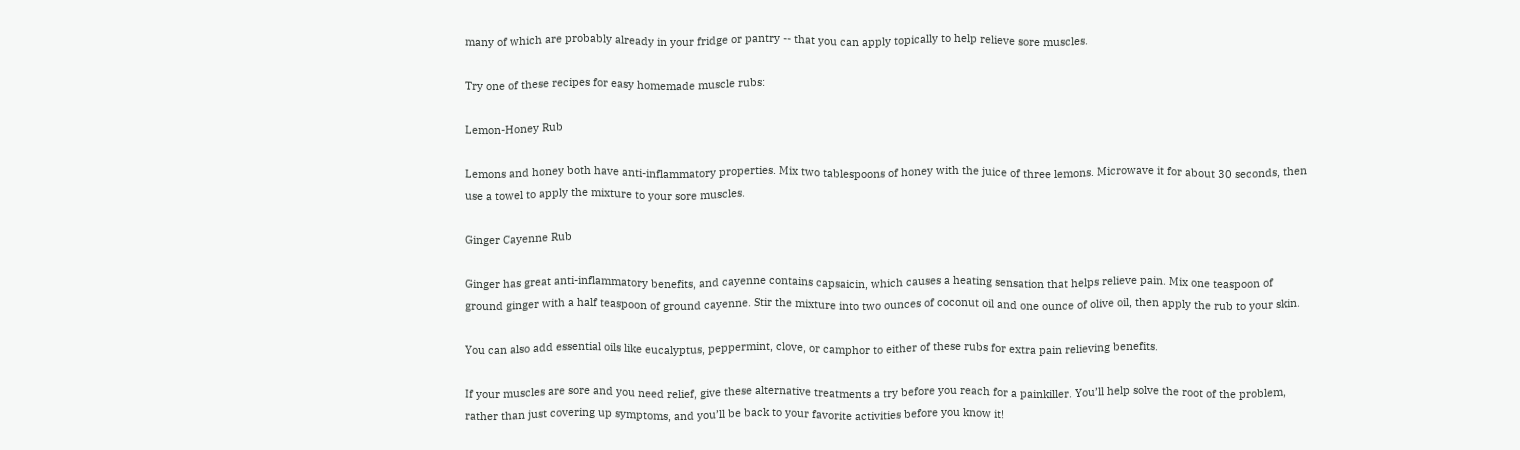many of which are probably already in your fridge or pantry -- that you can apply topically to help relieve sore muscles.

Try one of these recipes for easy homemade muscle rubs:

Lemon-Honey Rub

Lemons and honey both have anti-inflammatory properties. Mix two tablespoons of honey with the juice of three lemons. Microwave it for about 30 seconds, then use a towel to apply the mixture to your sore muscles.

Ginger Cayenne Rub

Ginger has great anti-inflammatory benefits, and cayenne contains capsaicin, which causes a heating sensation that helps relieve pain. Mix one teaspoon of ground ginger with a half teaspoon of ground cayenne. Stir the mixture into two ounces of coconut oil and one ounce of olive oil, then apply the rub to your skin.

You can also add essential oils like eucalyptus, peppermint, clove, or camphor to either of these rubs for extra pain relieving benefits.

If your muscles are sore and you need relief, give these alternative treatments a try before you reach for a painkiller. You’ll help solve the root of the problem, rather than just covering up symptoms, and you’ll be back to your favorite activities before you know it!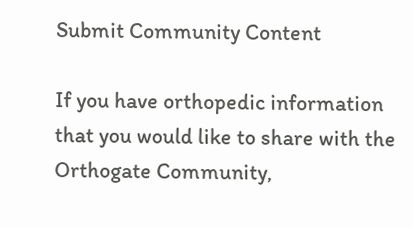Submit Community Content

If you have orthopedic information that you would like to share with the Orthogate Community,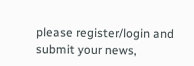please register/login and submit your news,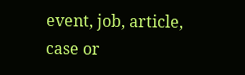event, job, article, case or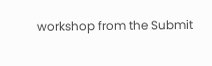workshop from the Submit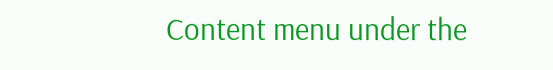Content menu under the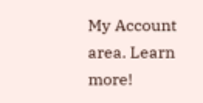My Account area. Learn more!